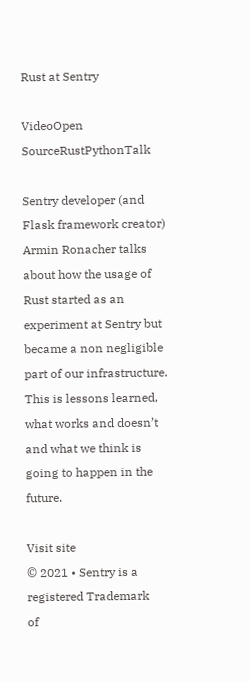Rust at Sentry

VideoOpen SourceRustPythonTalk

Sentry developer (and Flask framework creator) Armin Ronacher talks about how the usage of Rust started as an experiment at Sentry but became a non negligible part of our infrastructure. This is lessons learned, what works and doesn’t and what we think is going to happen in the future.

Visit site
© 2021 • Sentry is a registered Trademark
of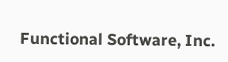Functional Software, Inc.